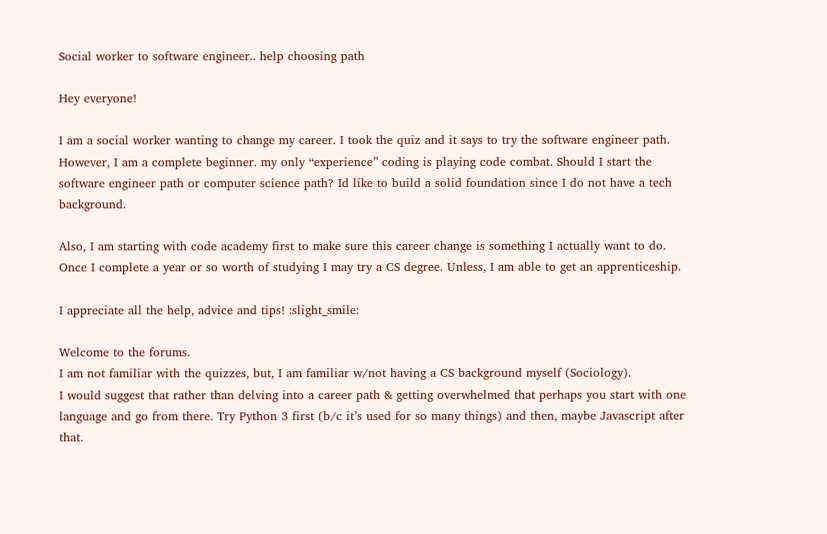Social worker to software engineer.. help choosing path

Hey everyone!

I am a social worker wanting to change my career. I took the quiz and it says to try the software engineer path. However, I am a complete beginner. my only “experience” coding is playing code combat. Should I start the software engineer path or computer science path? Id like to build a solid foundation since I do not have a tech background.

Also, I am starting with code academy first to make sure this career change is something I actually want to do. Once I complete a year or so worth of studying I may try a CS degree. Unless, I am able to get an apprenticeship.

I appreciate all the help, advice and tips! :slight_smile:

Welcome to the forums.
I am not familiar with the quizzes, but, I am familiar w/not having a CS background myself (Sociology).
I would suggest that rather than delving into a career path & getting overwhelmed that perhaps you start with one language and go from there. Try Python 3 first (b/c it’s used for so many things) and then, maybe Javascript after that.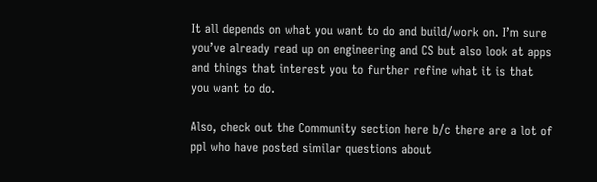It all depends on what you want to do and build/work on. I’m sure you’ve already read up on engineering and CS but also look at apps and things that interest you to further refine what it is that you want to do.

Also, check out the Community section here b/c there are a lot of ppl who have posted similar questions about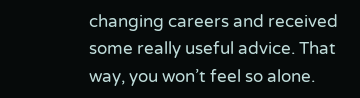changing careers and received some really useful advice. That way, you won’t feel so alone.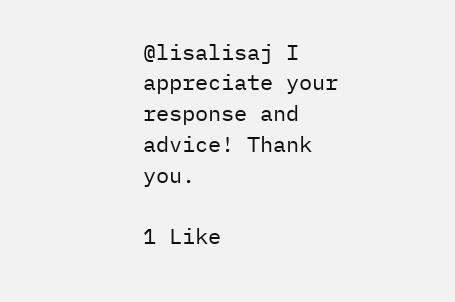@lisalisaj I appreciate your response and advice! Thank you.

1 Like